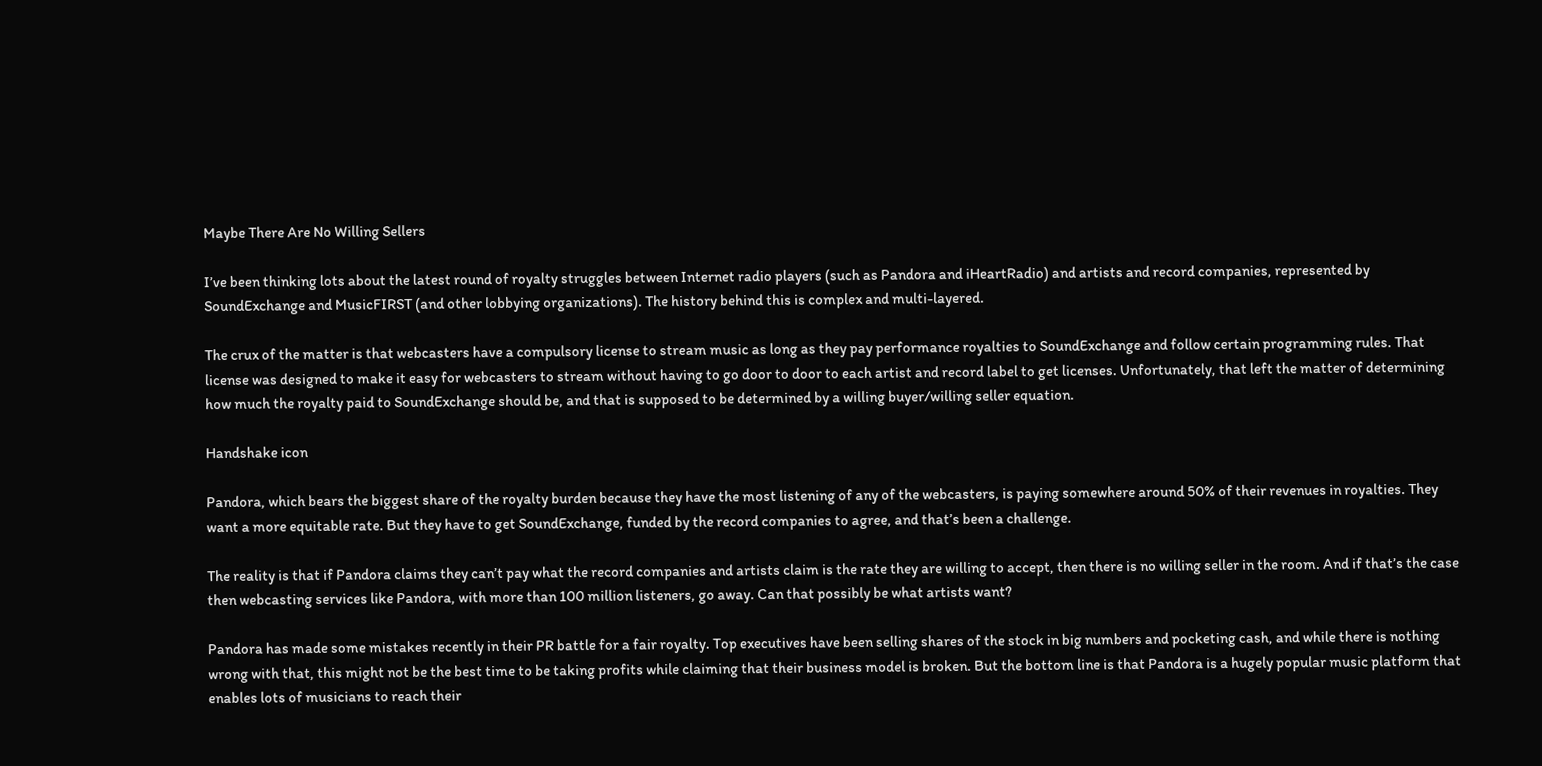Maybe There Are No Willing Sellers

I’ve been thinking lots about the latest round of royalty struggles between Internet radio players (such as Pandora and iHeartRadio) and artists and record companies, represented by SoundExchange and MusicFIRST (and other lobbying organizations). The history behind this is complex and multi-layered.

The crux of the matter is that webcasters have a compulsory license to stream music as long as they pay performance royalties to SoundExchange and follow certain programming rules. That license was designed to make it easy for webcasters to stream without having to go door to door to each artist and record label to get licenses. Unfortunately, that left the matter of determining how much the royalty paid to SoundExchange should be, and that is supposed to be determined by a willing buyer/willing seller equation.

Handshake icon

Pandora, which bears the biggest share of the royalty burden because they have the most listening of any of the webcasters, is paying somewhere around 50% of their revenues in royalties. They want a more equitable rate. But they have to get SoundExchange, funded by the record companies to agree, and that’s been a challenge.

The reality is that if Pandora claims they can’t pay what the record companies and artists claim is the rate they are willing to accept, then there is no willing seller in the room. And if that’s the case then webcasting services like Pandora, with more than 100 million listeners, go away. Can that possibly be what artists want?

Pandora has made some mistakes recently in their PR battle for a fair royalty. Top executives have been selling shares of the stock in big numbers and pocketing cash, and while there is nothing wrong with that, this might not be the best time to be taking profits while claiming that their business model is broken. But the bottom line is that Pandora is a hugely popular music platform that enables lots of musicians to reach their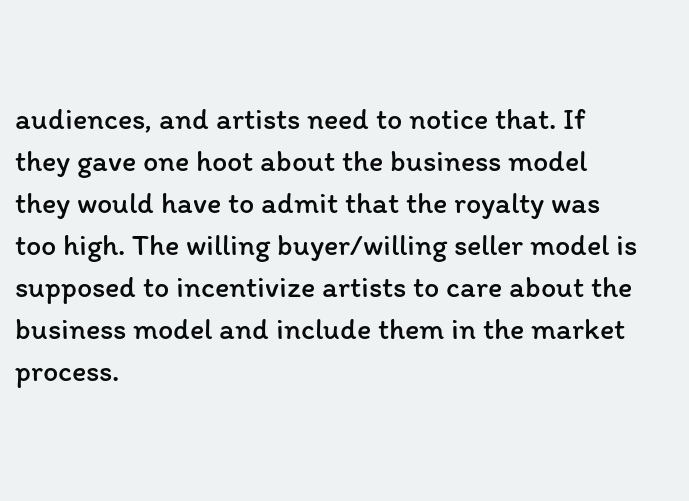audiences, and artists need to notice that. If they gave one hoot about the business model they would have to admit that the royalty was too high. The willing buyer/willing seller model is supposed to incentivize artists to care about the business model and include them in the market process.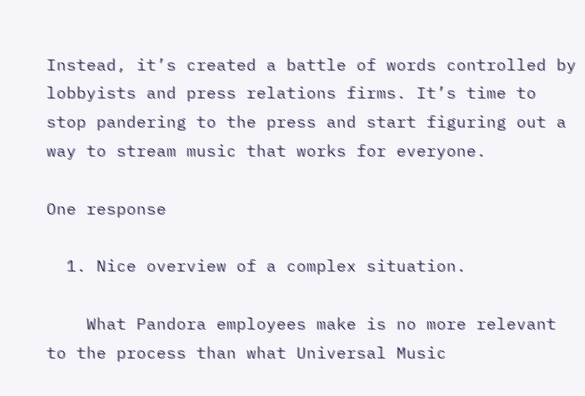Instead, it’s created a battle of words controlled by lobbyists and press relations firms. It’s time to stop pandering to the press and start figuring out a way to stream music that works for everyone.

One response

  1. Nice overview of a complex situation.

    What Pandora employees make is no more relevant to the process than what Universal Music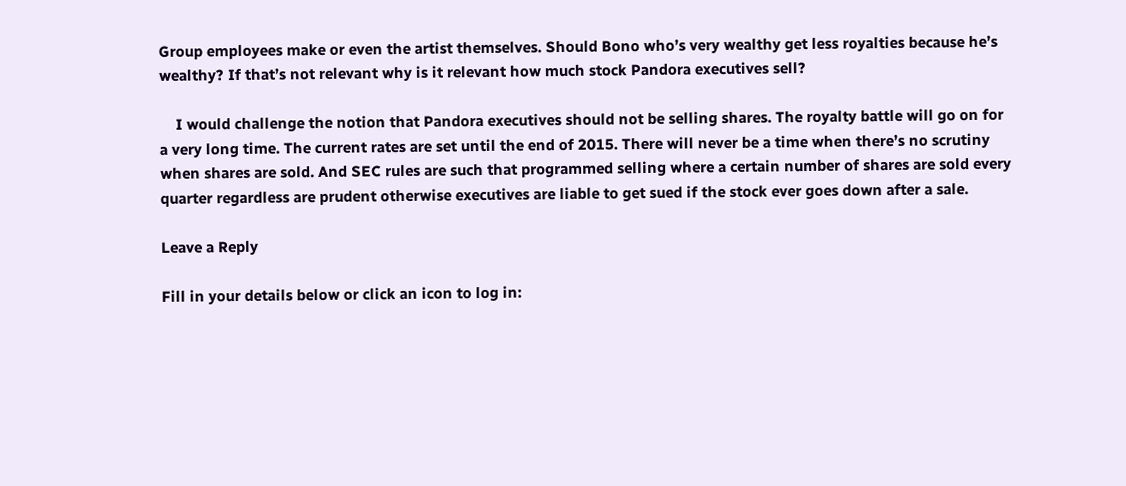Group employees make or even the artist themselves. Should Bono who’s very wealthy get less royalties because he’s wealthy? If that’s not relevant why is it relevant how much stock Pandora executives sell?

    I would challenge the notion that Pandora executives should not be selling shares. The royalty battle will go on for a very long time. The current rates are set until the end of 2015. There will never be a time when there’s no scrutiny when shares are sold. And SEC rules are such that programmed selling where a certain number of shares are sold every quarter regardless are prudent otherwise executives are liable to get sued if the stock ever goes down after a sale.

Leave a Reply

Fill in your details below or click an icon to log in: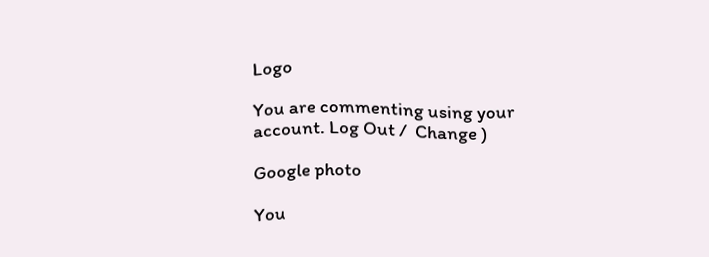Logo

You are commenting using your account. Log Out /  Change )

Google photo

You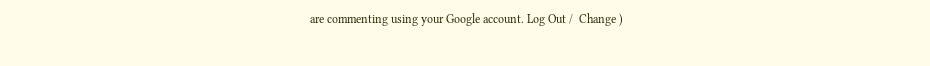are commenting using your Google account. Log Out /  Change )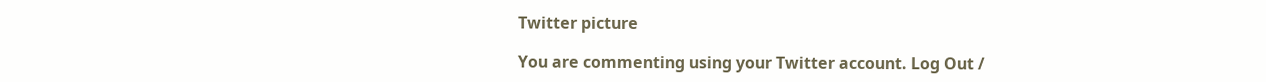Twitter picture

You are commenting using your Twitter account. Log Out /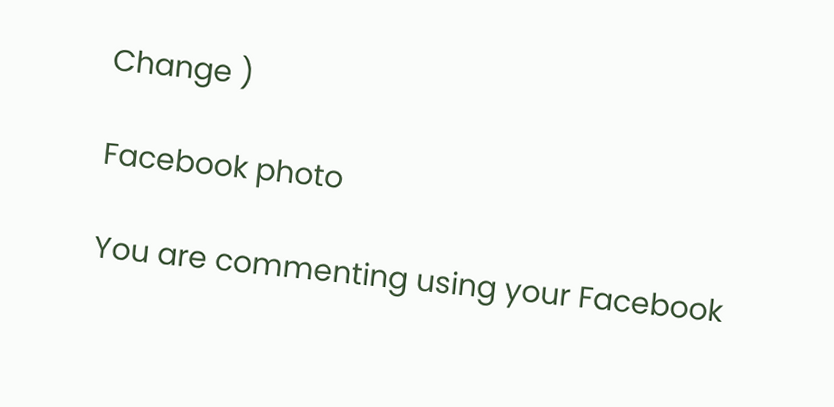Change )

Facebook photo

You are commenting using your Facebook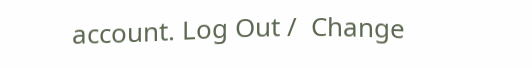account. Log Out /  Change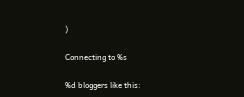)

Connecting to %s

%d bloggers like this: